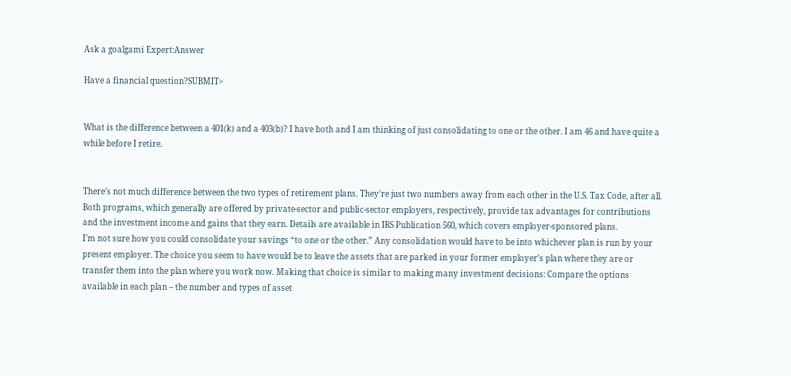Ask a goalgami Expert:Answer

Have a financial question?SUBMIT>


What is the difference between a 401(k) and a 403(b)? I have both and I am thinking of just consolidating to one or the other. I am 46 and have quite a while before I retire.


There’s not much difference between the two types of retirement plans. They’re just two numbers away from each other in the U.S. Tax Code, after all. Both programs, which generally are offered by private-sector and public-sector employers, respectively, provide tax advantages for contributions and the investment income and gains that they earn. Details are available in IRS Publication 560, which covers employer-sponsored plans.
I’m not sure how you could consolidate your savings “to one or the other.” Any consolidation would have to be into whichever plan is run by your present employer. The choice you seem to have would be to leave the assets that are parked in your former employer’s plan where they are or transfer them into the plan where you work now. Making that choice is similar to making many investment decisions: Compare the options available in each plan – the number and types of asset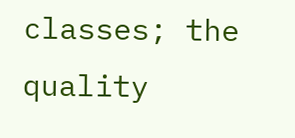classes; the quality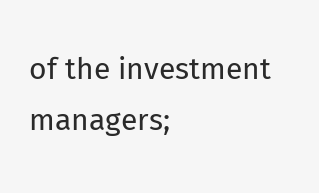of the investment managers;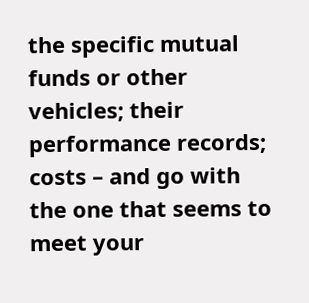the specific mutual funds or other vehicles; their performance records; costs – and go with the one that seems to meet your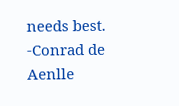needs best.
-Conrad de Aenlle